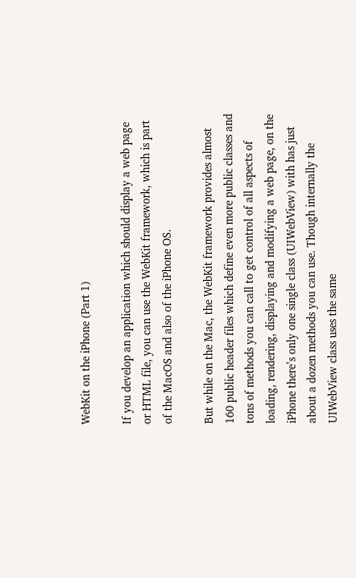WebKit on the iPhone (Part 1)

If you develop an application which should display a web page or HTML file, you can use the WebKit framework, which is part of the MacOS and also of the iPhone OS.

But while on the Mac, the WebKit framework provides almost 160 public header files which define even more public classes and tons of methods you can call to get control of all aspects of loading, rendering, displaying and modifying a web page, on the iPhone there’s only one single class (UIWebView) with has just about a dozen methods you can use. Though internally the UIWebView class uses the same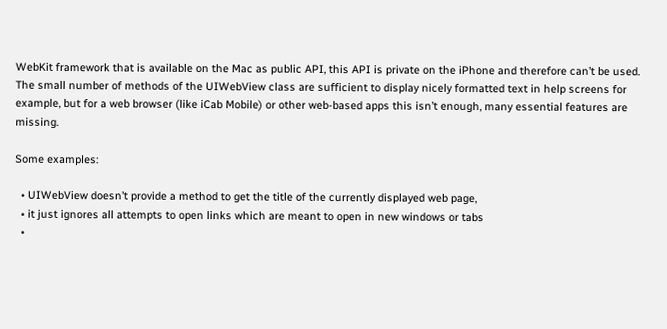WebKit framework that is available on the Mac as public API, this API is private on the iPhone and therefore can’t be used. The small number of methods of the UIWebView class are sufficient to display nicely formatted text in help screens for example, but for a web browser (like iCab Mobile) or other web-based apps this isn’t enough, many essential features are missing.

Some examples:

  • UIWebView doesn’t provide a method to get the title of the currently displayed web page,
  • it just ignores all attempts to open links which are meant to open in new windows or tabs
  •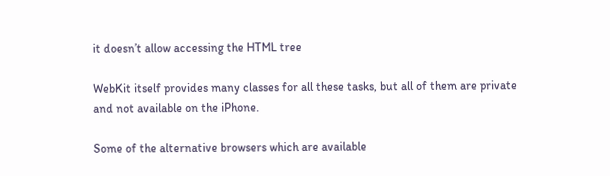it doesn’t allow accessing the HTML tree

WebKit itself provides many classes for all these tasks, but all of them are private and not available on the iPhone.

Some of the alternative browsers which are available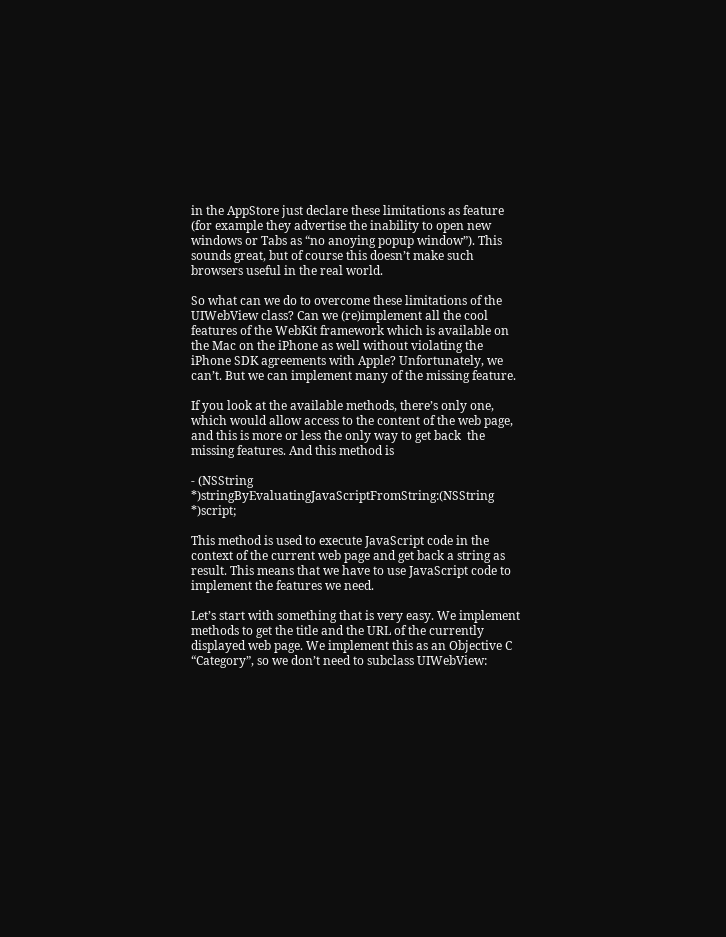in the AppStore just declare these limitations as feature (for example they advertise the inability to open new windows or Tabs as “no anoying popup window”). This sounds great, but of course this doesn’t make such browsers useful in the real world.

So what can we do to overcome these limitations of the UIWebView class? Can we (re)implement all the cool features of the WebKit framework which is available on the Mac on the iPhone as well without violating the  iPhone SDK agreements with Apple? Unfortunately, we can’t. But we can implement many of the missing feature.

If you look at the available methods, there’s only one, which would allow access to the content of the web page, and this is more or less the only way to get back  the missing features. And this method is

- (NSString *)stringByEvaluatingJavaScriptFromString:(NSString *)script;

This method is used to execute JavaScript code in the context of the current web page and get back a string as result. This means that we have to use JavaScript code to implement the features we need.

Let’s start with something that is very easy. We implement methods to get the title and the URL of the currently displayed web page. We implement this as an Objective C “Category”, so we don’t need to subclass UIWebView: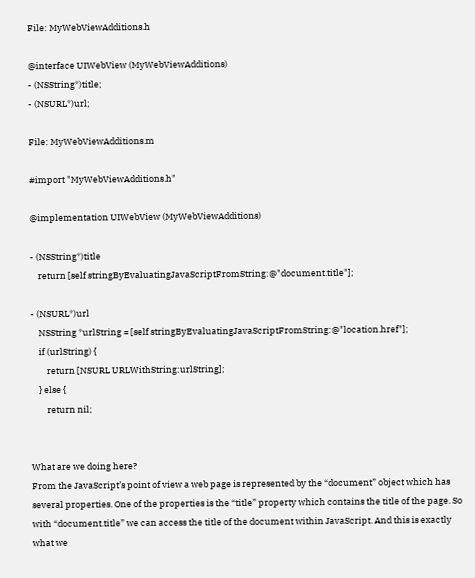File: MyWebViewAdditions.h

@interface UIWebView (MyWebViewAdditions)
- (NSString*)title;
- (NSURL*)url;

File: MyWebViewAdditions.m

#import "MyWebViewAdditions.h"

@implementation UIWebView (MyWebViewAdditions)

- (NSString*)title
    return [self stringByEvaluatingJavaScriptFromString:@"document.title"];

- (NSURL*)url
    NSString *urlString = [self stringByEvaluatingJavaScriptFromString:@"location.href"];
    if (urlString) {
        return [NSURL URLWithString:urlString];
    } else {
        return nil;


What are we doing here?
From the JavaScript’s point of view a web page is represented by the “document” object which has several properties. One of the properties is the “title” property which contains the title of the page. So with “document.title” we can access the title of the document within JavaScript. And this is exactly what we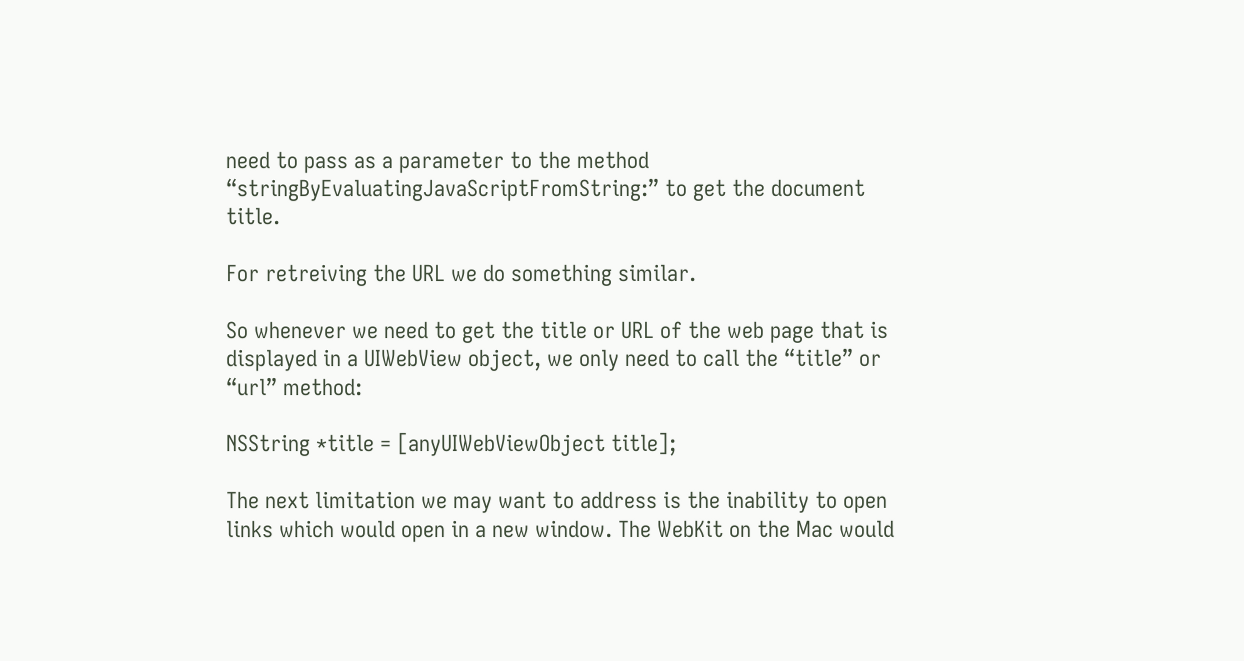need to pass as a parameter to the method “stringByEvaluatingJavaScriptFromString:” to get the document title.

For retreiving the URL we do something similar.

So whenever we need to get the title or URL of the web page that is displayed in a UIWebView object, we only need to call the “title” or “url” method:

NSString *title = [anyUIWebViewObject title];

The next limitation we may want to address is the inability to open links which would open in a new window. The WebKit on the Mac would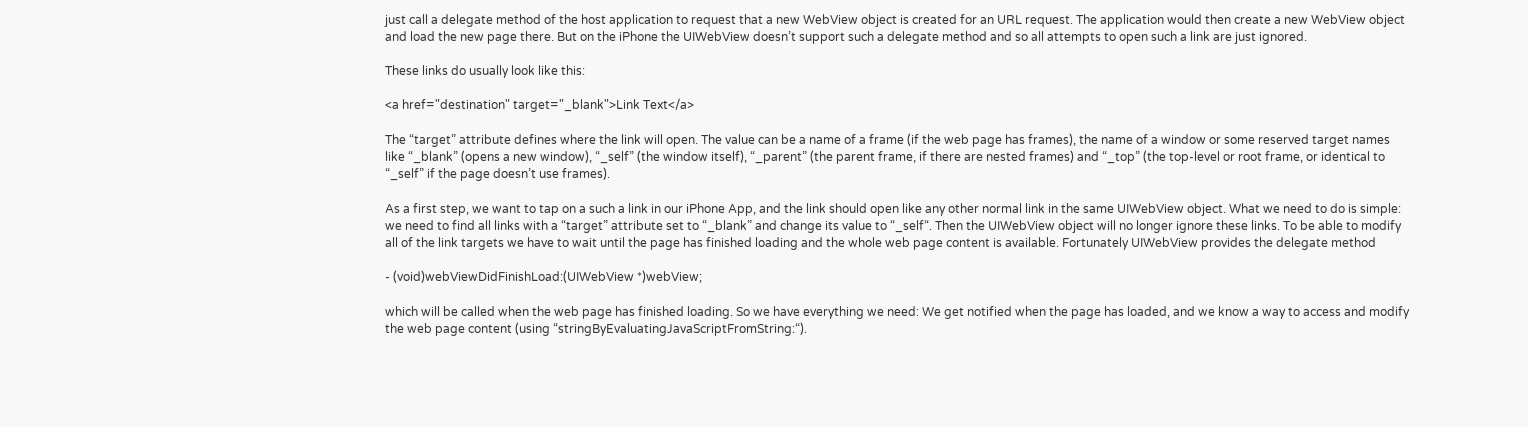just call a delegate method of the host application to request that a new WebView object is created for an URL request. The application would then create a new WebView object and load the new page there. But on the iPhone the UIWebView doesn’t support such a delegate method and so all attempts to open such a link are just ignored.

These links do usually look like this:

<a href="destination" target="_blank">Link Text</a>

The “target” attribute defines where the link will open. The value can be a name of a frame (if the web page has frames), the name of a window or some reserved target names like “_blank” (opens a new window), “_self” (the window itself), “_parent” (the parent frame, if there are nested frames) and “_top” (the top-level or root frame, or identical to “_self” if the page doesn’t use frames).

As a first step, we want to tap on a such a link in our iPhone App, and the link should open like any other normal link in the same UIWebView object. What we need to do is simple: we need to find all links with a “target” attribute set to “_blank” and change its value to “_self“. Then the UIWebView object will no longer ignore these links. To be able to modify all of the link targets we have to wait until the page has finished loading and the whole web page content is available. Fortunately UIWebView provides the delegate method

- (void)webViewDidFinishLoad:(UIWebView *)webView;

which will be called when the web page has finished loading. So we have everything we need: We get notified when the page has loaded, and we know a way to access and modify the web page content (using “stringByEvaluatingJavaScriptFromString:“).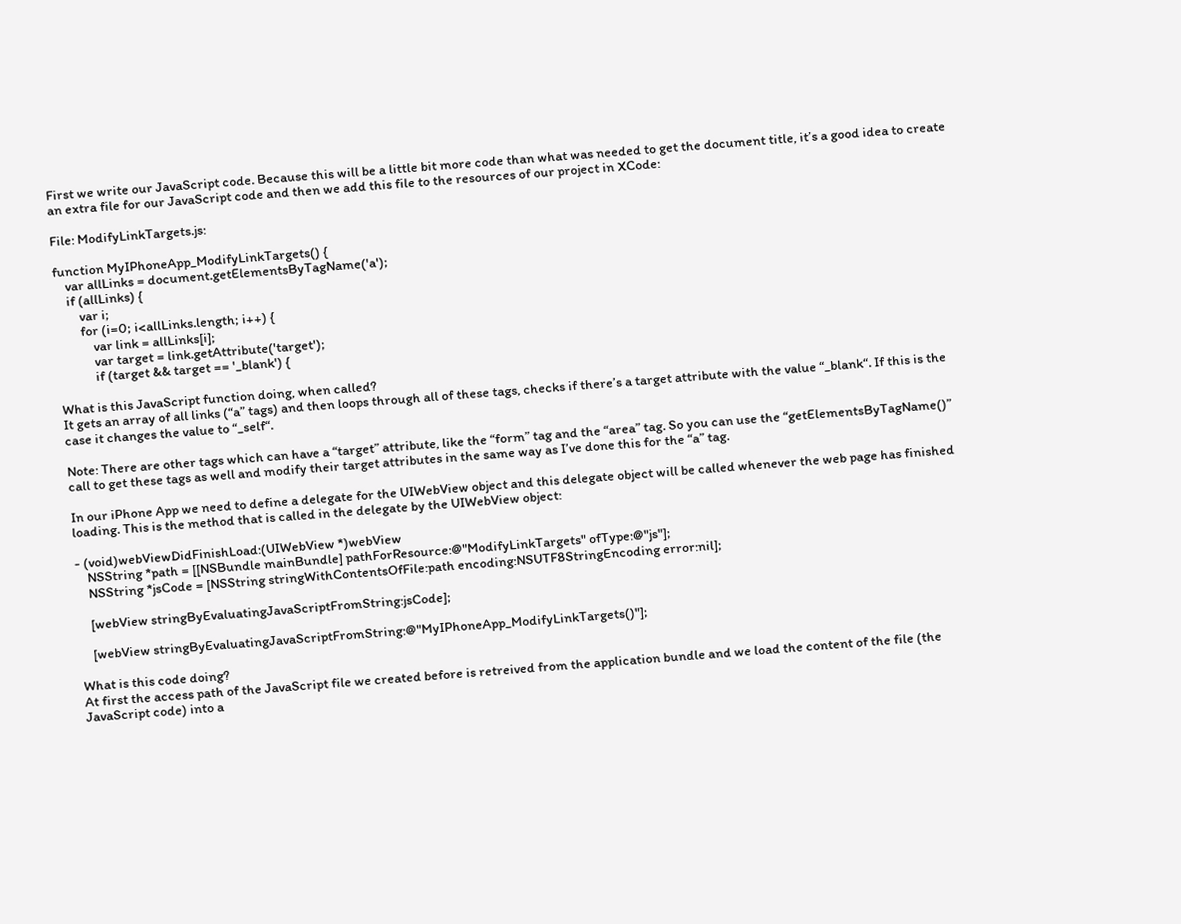First we write our JavaScript code. Because this will be a little bit more code than what was needed to get the document title, it’s a good idea to create an extra file for our JavaScript code and then we add this file to the resources of our project in XCode:

File: ModifyLinkTargets.js:

function MyIPhoneApp_ModifyLinkTargets() {
    var allLinks = document.getElementsByTagName('a');
    if (allLinks) {
        var i;
        for (i=0; i<allLinks.length; i++) {
            var link = allLinks[i];
            var target = link.getAttribute('target');
            if (target && target == '_blank') {

What is this JavaScript function doing, when called?
It gets an array of all links (“a” tags) and then loops through all of these tags, checks if there’s a target attribute with the value “_blank“. If this is the case it changes the value to “_self“.

Note: There are other tags which can have a “target” attribute, like the “form” tag and the “area” tag. So you can use the “getElementsByTagName()” call to get these tags as well and modify their target attributes in the same way as I’ve done this for the “a” tag.

In our iPhone App we need to define a delegate for the UIWebView object and this delegate object will be called whenever the web page has finished loading. This is the method that is called in the delegate by the UIWebView object:

- (void)webViewDidFinishLoad:(UIWebView *)webView
    NSString *path = [[NSBundle mainBundle] pathForResource:@"ModifyLinkTargets" ofType:@"js"];
    NSString *jsCode = [NSString stringWithContentsOfFile:path encoding:NSUTF8StringEncoding error:nil];

    [webView stringByEvaluatingJavaScriptFromString:jsCode];

    [webView stringByEvaluatingJavaScriptFromString:@"MyIPhoneApp_ModifyLinkTargets()"];

What is this code doing?
At first the access path of the JavaScript file we created before is retreived from the application bundle and we load the content of the file (the JavaScript code) into a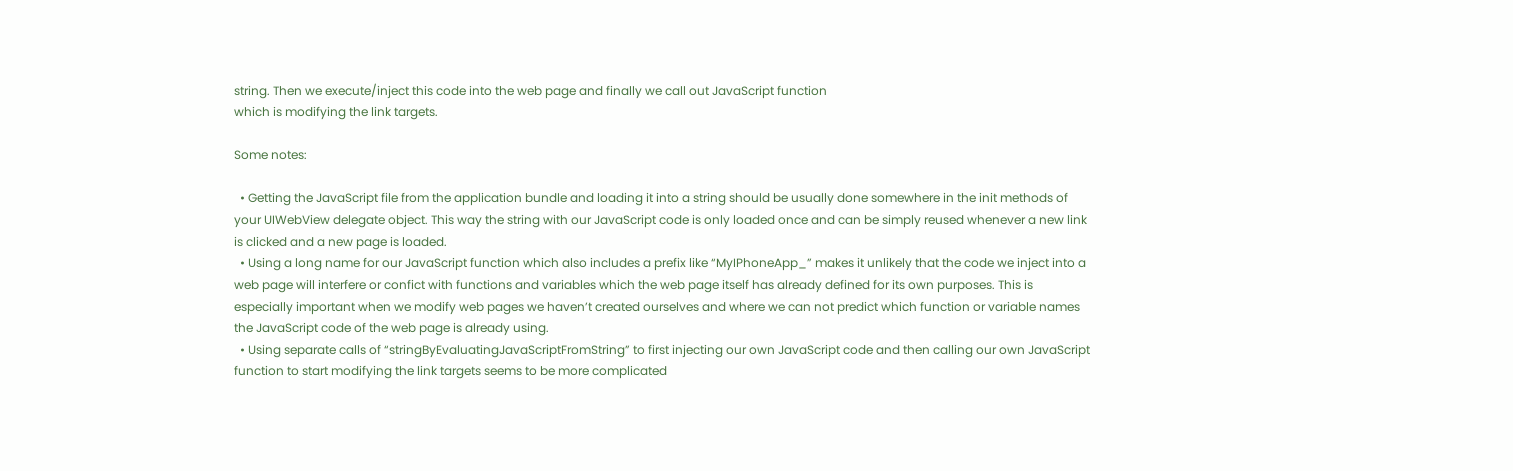string. Then we execute/inject this code into the web page and finally we call out JavaScript function
which is modifying the link targets.

Some notes:

  • Getting the JavaScript file from the application bundle and loading it into a string should be usually done somewhere in the init methods of your UIWebView delegate object. This way the string with our JavaScript code is only loaded once and can be simply reused whenever a new link is clicked and a new page is loaded.
  • Using a long name for our JavaScript function which also includes a prefix like “MyIPhoneApp_” makes it unlikely that the code we inject into a web page will interfere or confict with functions and variables which the web page itself has already defined for its own purposes. This is especially important when we modify web pages we haven’t created ourselves and where we can not predict which function or variable names the JavaScript code of the web page is already using.
  • Using separate calls of “stringByEvaluatingJavaScriptFromString” to first injecting our own JavaScript code and then calling our own JavaScript function to start modifying the link targets seems to be more complicated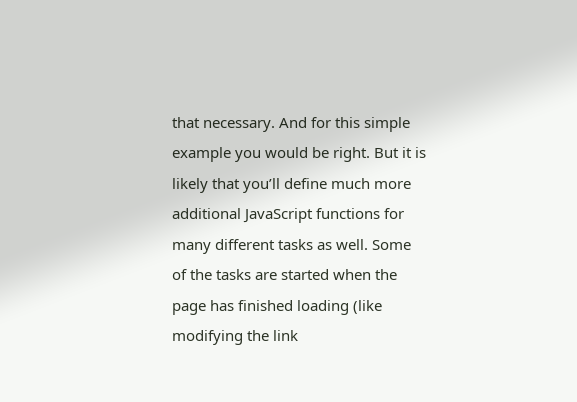that necessary. And for this simple example you would be right. But it is likely that you’ll define much more additional JavaScript functions for many different tasks as well. Some of the tasks are started when the page has finished loading (like modifying the link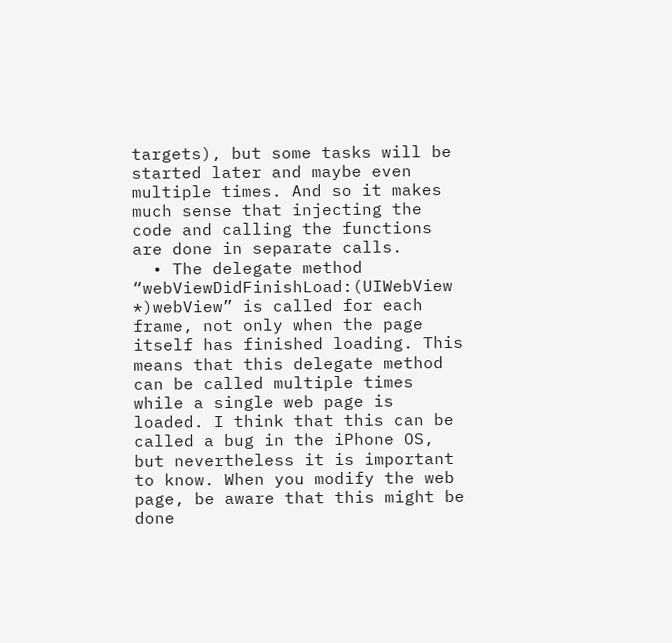targets), but some tasks will be started later and maybe even multiple times. And so it makes much sense that injecting the code and calling the functions are done in separate calls.
  • The delegate method “webViewDidFinishLoad:(UIWebView *)webView” is called for each frame, not only when the page itself has finished loading. This means that this delegate method can be called multiple times while a single web page is loaded. I think that this can be called a bug in the iPhone OS, but nevertheless it is important to know. When you modify the web page, be aware that this might be done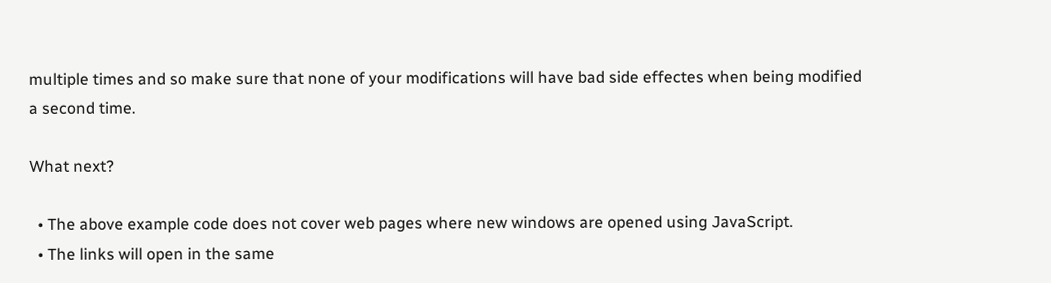multiple times and so make sure that none of your modifications will have bad side effectes when being modified a second time.

What next?

  • The above example code does not cover web pages where new windows are opened using JavaScript.
  • The links will open in the same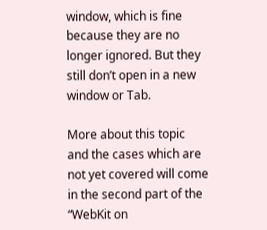window, which is fine because they are no longer ignored. But they still don’t open in a new window or Tab.

More about this topic and the cases which are not yet covered will come in the second part of the “WebKit on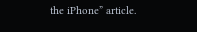the iPhone” article.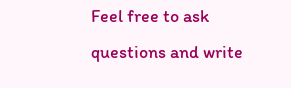Feel free to ask questions and write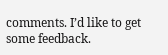comments. I’d like to get some feedback.